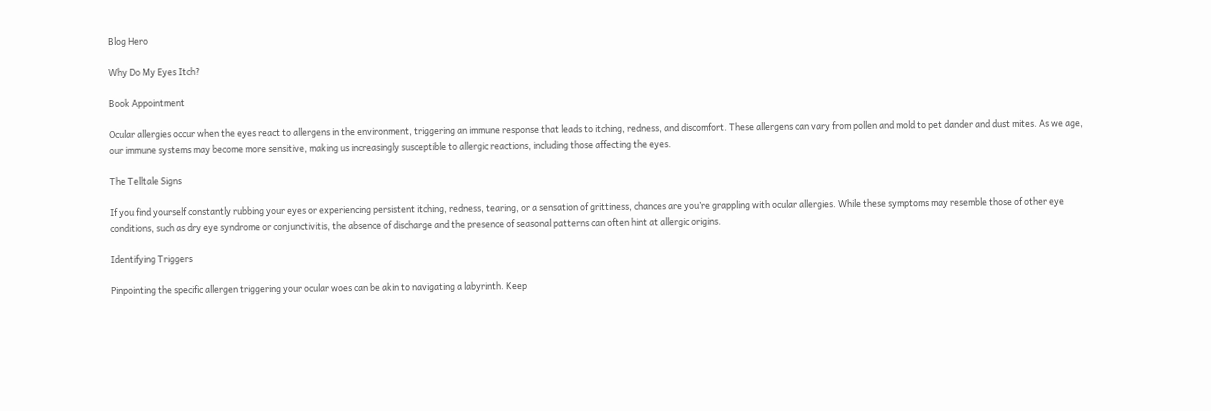Blog Hero

Why Do My Eyes Itch?

Book Appointment

Ocular allergies occur when the eyes react to allergens in the environment, triggering an immune response that leads to itching, redness, and discomfort. These allergens can vary from pollen and mold to pet dander and dust mites. As we age, our immune systems may become more sensitive, making us increasingly susceptible to allergic reactions, including those affecting the eyes.

The Telltale Signs

If you find yourself constantly rubbing your eyes or experiencing persistent itching, redness, tearing, or a sensation of grittiness, chances are you’re grappling with ocular allergies. While these symptoms may resemble those of other eye conditions, such as dry eye syndrome or conjunctivitis, the absence of discharge and the presence of seasonal patterns can often hint at allergic origins.

Identifying Triggers

Pinpointing the specific allergen triggering your ocular woes can be akin to navigating a labyrinth. Keep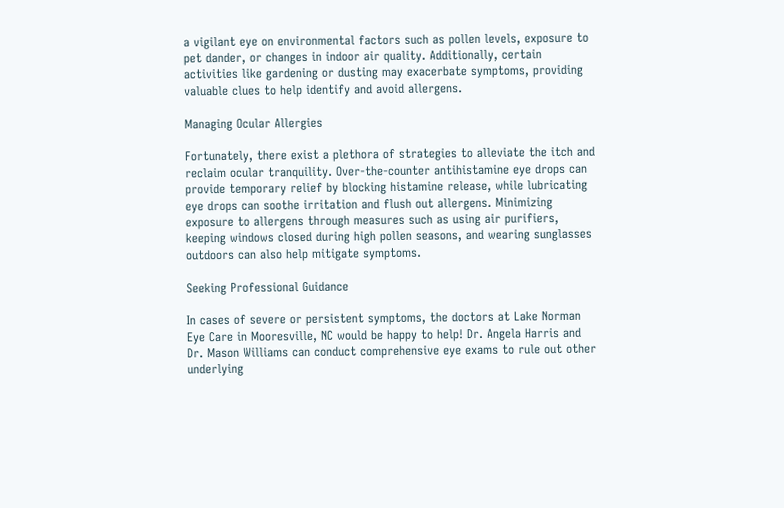a vigilant eye on environmental factors such as pollen levels, exposure to pet dander, or changes in indoor air quality. Additionally, certain activities like gardening or dusting may exacerbate symptoms, providing valuable clues to help identify and avoid allergens.

Managing Ocular Allergies

Fortunately, there exist a plethora of strategies to alleviate the itch and reclaim ocular tranquility. Over-the-counter antihistamine eye drops can provide temporary relief by blocking histamine release, while lubricating eye drops can soothe irritation and flush out allergens. Minimizing exposure to allergens through measures such as using air purifiers, keeping windows closed during high pollen seasons, and wearing sunglasses outdoors can also help mitigate symptoms.

Seeking Professional Guidance

In cases of severe or persistent symptoms, the doctors at Lake Norman Eye Care in Mooresville, NC would be happy to help! Dr. Angela Harris and Dr. Mason Williams can conduct comprehensive eye exams to rule out other underlying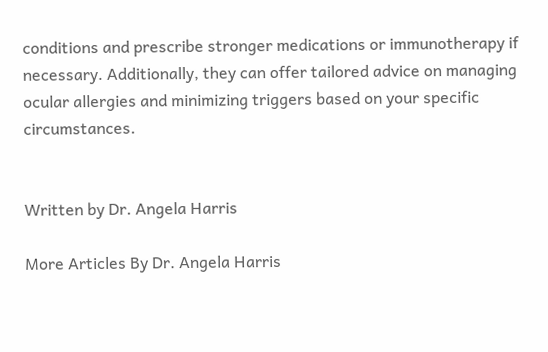conditions and prescribe stronger medications or immunotherapy if necessary. Additionally, they can offer tailored advice on managing ocular allergies and minimizing triggers based on your specific circumstances.


Written by Dr. Angela Harris

More Articles By Dr. Angela Harris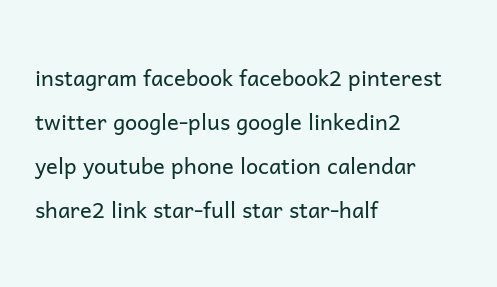instagram facebook facebook2 pinterest twitter google-plus google linkedin2 yelp youtube phone location calendar share2 link star-full star star-half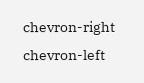chevron-right chevron-left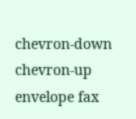chevron-down chevron-up envelope fax